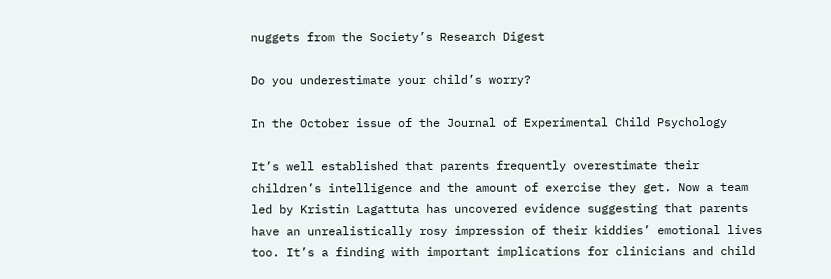nuggets from the Society’s Research Digest

Do you underestimate your child’s worry?

In the October issue of the Journal of Experimental Child Psychology

It’s well established that parents frequently overestimate their children’s intelligence and the amount of exercise they get. Now a team led by Kristin Lagattuta has uncovered evidence suggesting that parents have an unrealistically rosy impression of their kiddies’ emotional lives too. It’s a finding with important implications for clinicians and child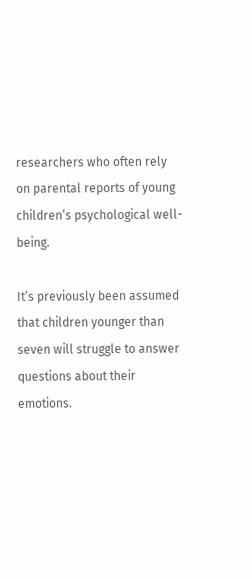researchers who often rely on parental reports of young children’s psychological well-being.

It’s previously been assumed that children younger than seven will struggle to answer questions about their emotions.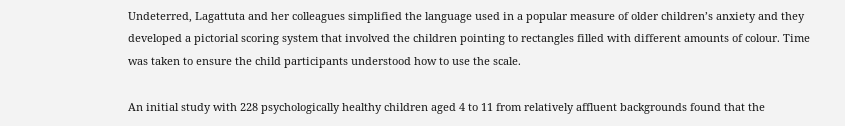Undeterred, Lagattuta and her colleagues simplified the language used in a popular measure of older children’s anxiety and they developed a pictorial scoring system that involved the children pointing to rectangles filled with different amounts of colour. Time was taken to ensure the child participants understood how to use the scale.

An initial study with 228 psychologically healthy children aged 4 to 11 from relatively affluent backgrounds found that the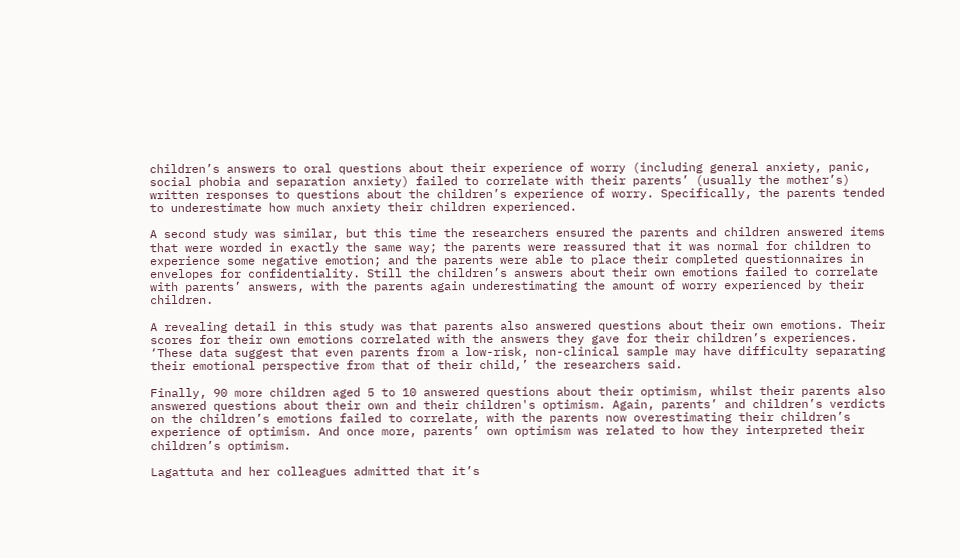children’s answers to oral questions about their experience of worry (including general anxiety, panic, social phobia and separation anxiety) failed to correlate with their parents’ (usually the mother’s) written responses to questions about the children’s experience of worry. Specifically, the parents tended to underestimate how much anxiety their children experienced.

A second study was similar, but this time the researchers ensured the parents and children answered items that were worded in exactly the same way; the parents were reassured that it was normal for children to experience some negative emotion; and the parents were able to place their completed questionnaires in envelopes for confidentiality. Still the children’s answers about their own emotions failed to correlate with parents’ answers, with the parents again underestimating the amount of worry experienced by their children.

A revealing detail in this study was that parents also answered questions about their own emotions. Their scores for their own emotions correlated with the answers they gave for their children’s experiences. ‘These data suggest that even parents from a low-risk, non-clinical sample may have difficulty separating their emotional perspective from that of their child,’ the researchers said.

Finally, 90 more children aged 5 to 10 answered questions about their optimism, whilst their parents also answered questions about their own and their children's optimism. Again, parents’ and children’s verdicts on the children’s emotions failed to correlate, with the parents now overestimating their children’s experience of optimism. And once more, parents’ own optimism was related to how they interpreted their children’s optimism.

Lagattuta and her colleagues admitted that it’s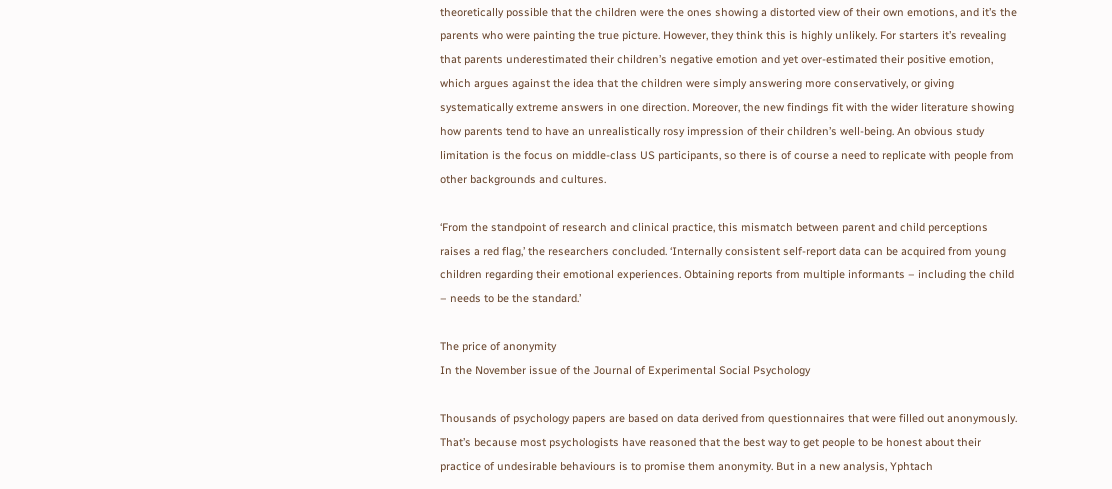theoretically possible that the children were the ones showing a distorted view of their own emotions, and it’s the parents who were painting the true picture. However, they think this is highly unlikely. For starters it’s revealing that parents underestimated their children’s negative emotion and yet over-estimated their positive emotion, which argues against the idea that the children were simply answering more conservatively, or giving systematically extreme answers in one direction. Moreover, the new findings fit with the wider literature showing how parents tend to have an unrealistically rosy impression of their children’s well-being. An obvious study limitation is the focus on middle-class US participants, so there is of course a need to replicate with people from other backgrounds and cultures.

‘From the standpoint of research and clinical practice, this mismatch between parent and child perceptions raises a red flag,’ the researchers concluded. ‘Internally consistent self-report data can be acquired from young children regarding their emotional experiences. Obtaining reports from multiple informants – including the child – needs to be the standard.’

The price of anonymity
In the November issue of the Journal of Experimental Social Psychology

Thousands of psychology papers are based on data derived from questionnaires that were filled out anonymously. That’s because most psychologists have reasoned that the best way to get people to be honest about their practice of undesirable behaviours is to promise them anonymity. But in a new analysis, Yphtach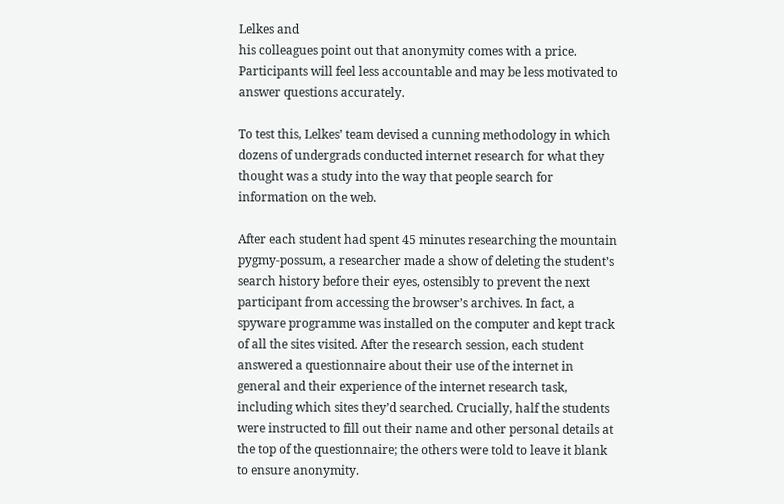Lelkes and
his colleagues point out that anonymity comes with a price. Participants will feel less accountable and may be less motivated to answer questions accurately.

To test this, Lelkes’ team devised a cunning methodology in which dozens of undergrads conducted internet research for what they thought was a study into the way that people search for information on the web.

After each student had spent 45 minutes researching the mountain pygmy-possum, a researcher made a show of deleting the student’s search history before their eyes, ostensibly to prevent the next participant from accessing the browser’s archives. In fact, a spyware programme was installed on the computer and kept track of all the sites visited. After the research session, each student answered a questionnaire about their use of the internet in general and their experience of the internet research task, including which sites they’d searched. Crucially, half the students were instructed to fill out their name and other personal details at the top of the questionnaire; the others were told to leave it blank to ensure anonymity.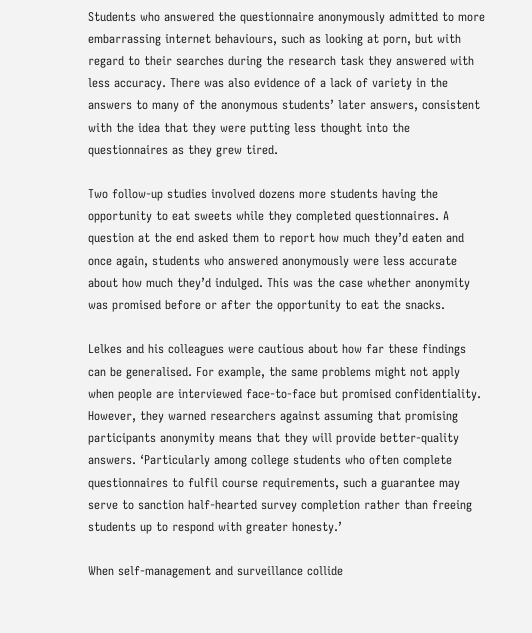Students who answered the questionnaire anonymously admitted to more embarrassing internet behaviours, such as looking at porn, but with regard to their searches during the research task they answered with less accuracy. There was also evidence of a lack of variety in the answers to many of the anonymous students’ later answers, consistent with the idea that they were putting less thought into the questionnaires as they grew tired.

Two follow-up studies involved dozens more students having the opportunity to eat sweets while they completed questionnaires. A question at the end asked them to report how much they’d eaten and once again, students who answered anonymously were less accurate about how much they’d indulged. This was the case whether anonymity was promised before or after the opportunity to eat the snacks.

Lelkes and his colleagues were cautious about how far these findings can be generalised. For example, the same problems might not apply when people are interviewed face-to-face but promised confidentiality. However, they warned researchers against assuming that promising participants anonymity means that they will provide better-quality answers. ‘Particularly among college students who often complete questionnaires to fulfil course requirements, such a guarantee may serve to sanction half-hearted survey completion rather than freeing students up to respond with greater honesty.’

When self-management and surveillance collide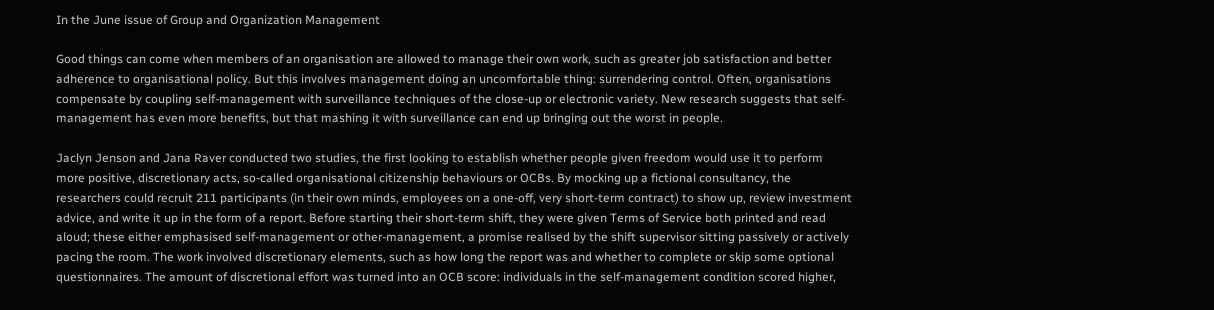In the June issue of Group and Organization Management

Good things can come when members of an organisation are allowed to manage their own work, such as greater job satisfaction and better adherence to organisational policy. But this involves management doing an uncomfortable thing: surrendering control. Often, organisations compensate by coupling self-management with surveillance techniques of the close-up or electronic variety. New research suggests that self-management has even more benefits, but that mashing it with surveillance can end up bringing out the worst in people.

Jaclyn Jenson and Jana Raver conducted two studies, the first looking to establish whether people given freedom would use it to perform more positive, discretionary acts, so-called organisational citizenship behaviours or OCBs. By mocking up a fictional consultancy, the researchers could recruit 211 participants (in their own minds, employees on a one-off, very short-term contract) to show up, review investment advice, and write it up in the form of a report. Before starting their short-term shift, they were given Terms of Service both printed and read aloud; these either emphasised self-management or other-management, a promise realised by the shift supervisor sitting passively or actively pacing the room. The work involved discretionary elements, such as how long the report was and whether to complete or skip some optional questionnaires. The amount of discretional effort was turned into an OCB score: individuals in the self-management condition scored higher,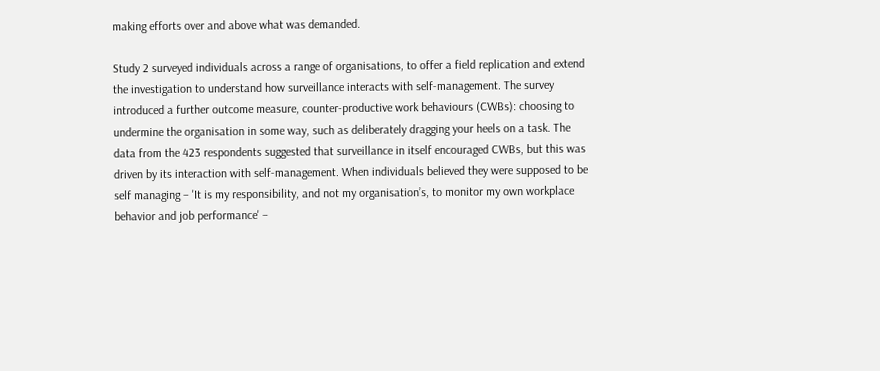making efforts over and above what was demanded.

Study 2 surveyed individuals across a range of organisations, to offer a field replication and extend the investigation to understand how surveillance interacts with self-management. The survey introduced a further outcome measure, counter-productive work behaviours (CWBs): choosing to undermine the organisation in some way, such as deliberately dragging your heels on a task. The data from the 423 respondents suggested that surveillance in itself encouraged CWBs, but this was driven by its interaction with self-management. When individuals believed they were supposed to be self managing – 'It is my responsibility, and not my organisation’s, to monitor my own workplace behavior and job performance' –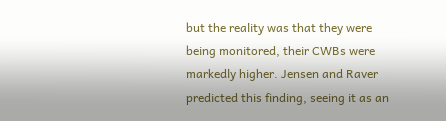but the reality was that they were being monitored, their CWBs were markedly higher. Jensen and Raver predicted this finding, seeing it as an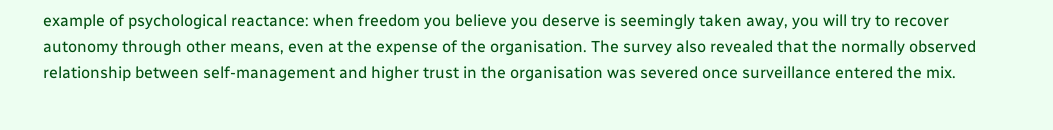example of psychological reactance: when freedom you believe you deserve is seemingly taken away, you will try to recover autonomy through other means, even at the expense of the organisation. The survey also revealed that the normally observed relationship between self-management and higher trust in the organisation was severed once surveillance entered the mix.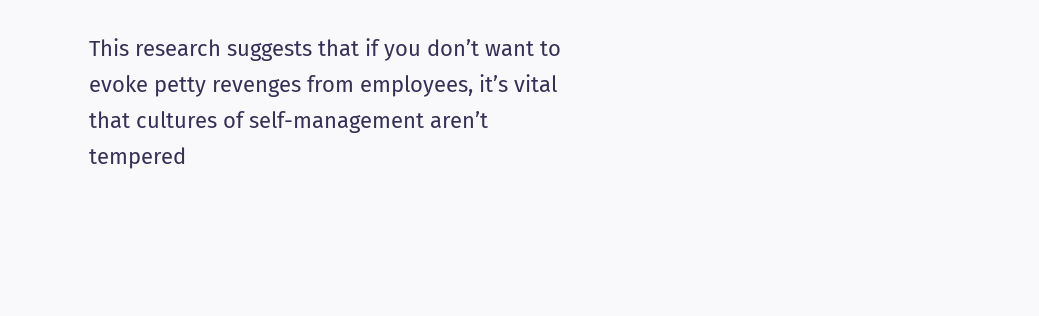This research suggests that if you don’t want to evoke petty revenges from employees, it’s vital that cultures of self-management aren’t tempered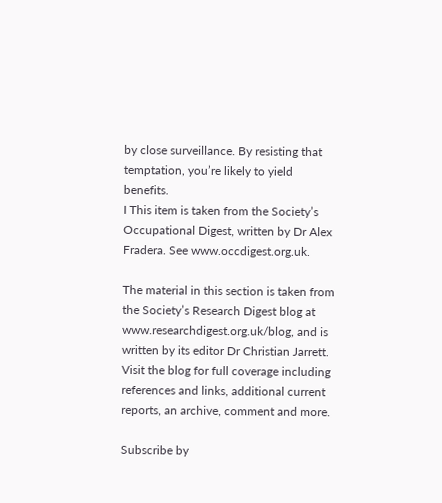by close surveillance. By resisting that temptation, you’re likely to yield benefits.
I This item is taken from the Society’s Occupational Digest, written by Dr Alex Fradera. See www.occdigest.org.uk.

The material in this section is taken from the Society’s Research Digest blog at www.researchdigest.org.uk/blog, and is written by its editor Dr Christian Jarrett. Visit the blog for full coverage including references and links, additional current reports, an archive, comment and more.

Subscribe by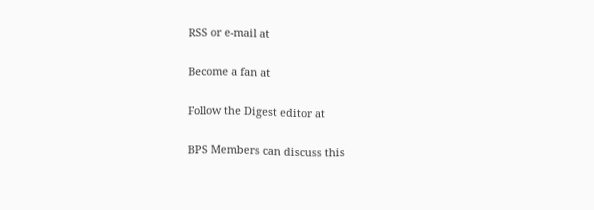RSS or e-mail at

Become a fan at

Follow the Digest editor at

BPS Members can discuss this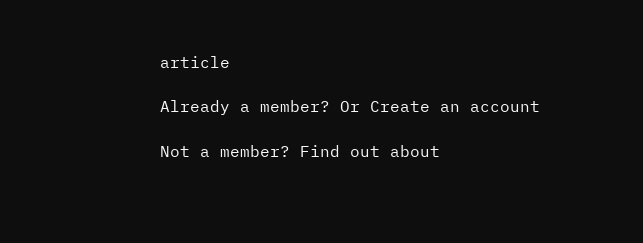article

Already a member? Or Create an account

Not a member? Find out about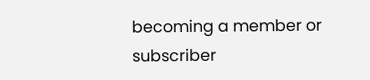becoming a member or subscriber